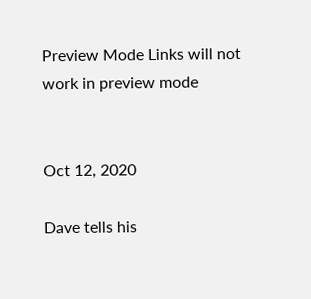Preview Mode Links will not work in preview mode


Oct 12, 2020

Dave tells his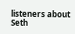listeners about Seth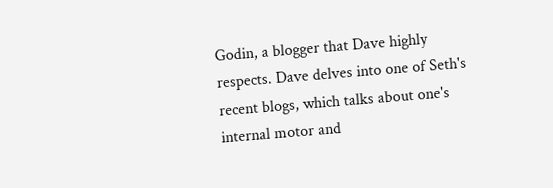Godin, a blogger that Dave highly respects. Dave delves into one of Seth's recent blogs, which talks about one's internal motor and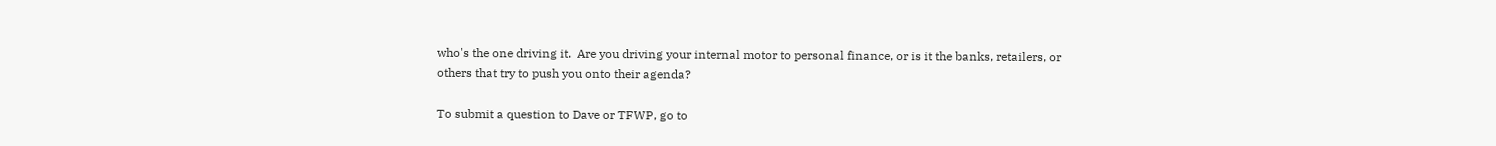who's the one driving it.  Are you driving your internal motor to personal finance, or is it the banks, retailers, or others that try to push you onto their agenda?

To submit a question to Dave or TFWP, go to